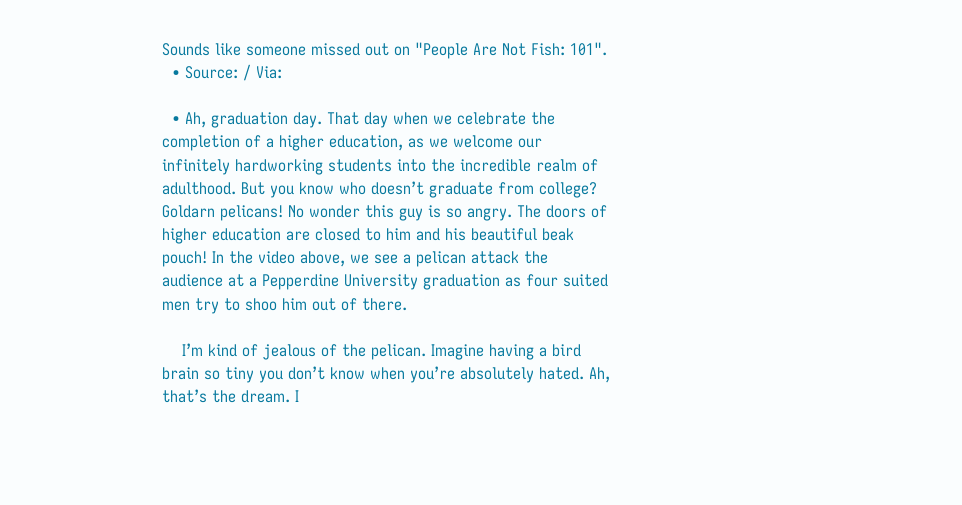Sounds like someone missed out on "People Are Not Fish: 101".
  • Source: / Via:

  • Ah, graduation day. That day when we celebrate the completion of a higher education, as we welcome our infinitely hardworking students into the incredible realm of adulthood. But you know who doesn’t graduate from college? Goldarn pelicans! No wonder this guy is so angry. The doors of higher education are closed to him and his beautiful beak pouch! In the video above, we see a pelican attack the audience at a Pepperdine University graduation as four suited men try to shoo him out of there.

    I’m kind of jealous of the pelican. Imagine having a bird brain so tiny you don’t know when you’re absolutely hated. Ah, that’s the dream. I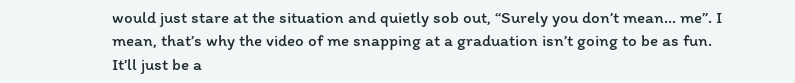would just stare at the situation and quietly sob out, “Surely you don’t mean… me”. I mean, that’s why the video of me snapping at a graduation isn’t going to be as fun. It’ll just be a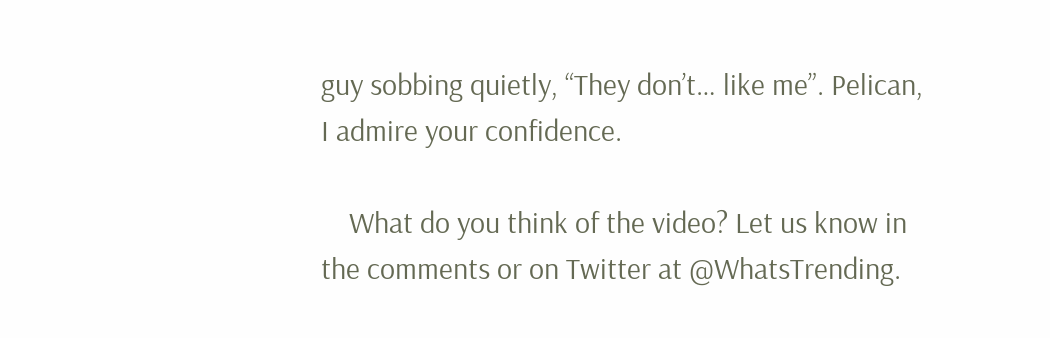guy sobbing quietly, “They don’t… like me”. Pelican, I admire your confidence.

    What do you think of the video? Let us know in the comments or on Twitter at @WhatsTrending.